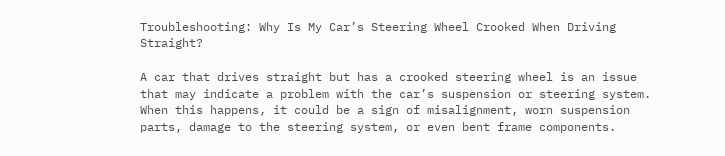Troubleshooting: Why Is My Car’s Steering Wheel Crooked When Driving Straight?

A car that drives straight but has a crooked steering wheel is an issue that may indicate a problem with the car’s suspension or steering system. When this happens, it could be a sign of misalignment, worn suspension parts, damage to the steering system, or even bent frame components.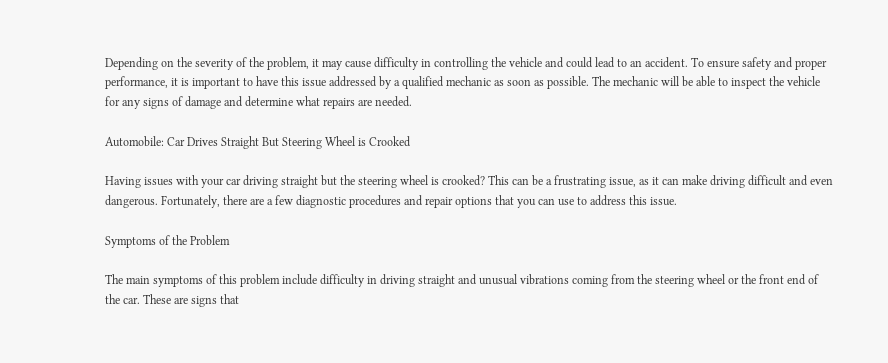Depending on the severity of the problem, it may cause difficulty in controlling the vehicle and could lead to an accident. To ensure safety and proper performance, it is important to have this issue addressed by a qualified mechanic as soon as possible. The mechanic will be able to inspect the vehicle for any signs of damage and determine what repairs are needed.

Automobile: Car Drives Straight But Steering Wheel is Crooked

Having issues with your car driving straight but the steering wheel is crooked? This can be a frustrating issue, as it can make driving difficult and even dangerous. Fortunately, there are a few diagnostic procedures and repair options that you can use to address this issue.

Symptoms of the Problem

The main symptoms of this problem include difficulty in driving straight and unusual vibrations coming from the steering wheel or the front end of the car. These are signs that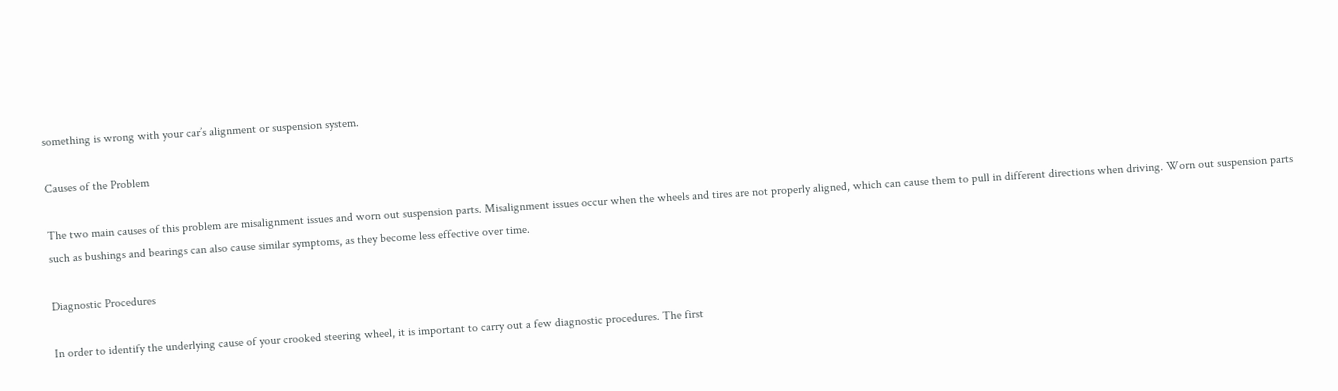something is wrong with your car’s alignment or suspension system.

Causes of the Problem

The two main causes of this problem are misalignment issues and worn out suspension parts. Misalignment issues occur when the wheels and tires are not properly aligned, which can cause them to pull in different directions when driving. Worn out suspension parts such as bushings and bearings can also cause similar symptoms, as they become less effective over time.

Diagnostic Procedures

In order to identify the underlying cause of your crooked steering wheel, it is important to carry out a few diagnostic procedures. The first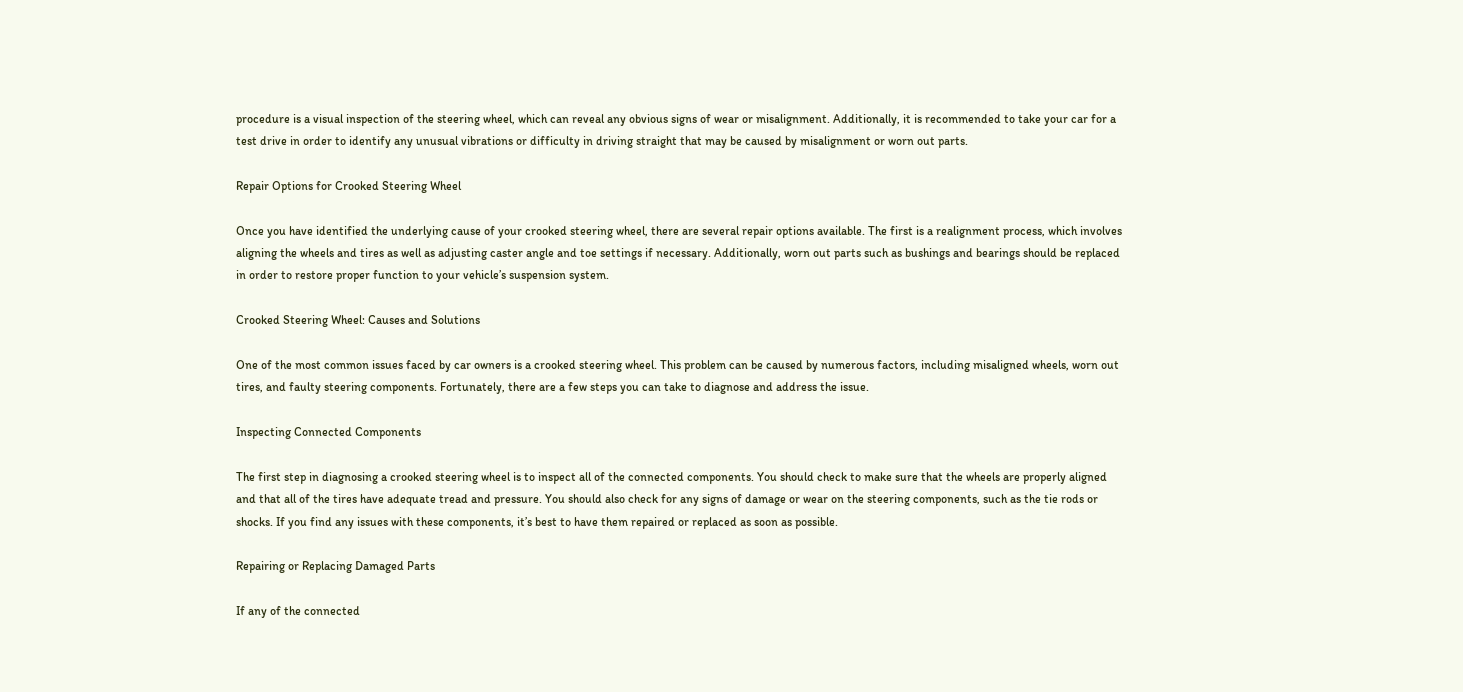procedure is a visual inspection of the steering wheel, which can reveal any obvious signs of wear or misalignment. Additionally, it is recommended to take your car for a test drive in order to identify any unusual vibrations or difficulty in driving straight that may be caused by misalignment or worn out parts.

Repair Options for Crooked Steering Wheel

Once you have identified the underlying cause of your crooked steering wheel, there are several repair options available. The first is a realignment process, which involves aligning the wheels and tires as well as adjusting caster angle and toe settings if necessary. Additionally, worn out parts such as bushings and bearings should be replaced in order to restore proper function to your vehicle’s suspension system.

Crooked Steering Wheel: Causes and Solutions

One of the most common issues faced by car owners is a crooked steering wheel. This problem can be caused by numerous factors, including misaligned wheels, worn out tires, and faulty steering components. Fortunately, there are a few steps you can take to diagnose and address the issue.

Inspecting Connected Components

The first step in diagnosing a crooked steering wheel is to inspect all of the connected components. You should check to make sure that the wheels are properly aligned and that all of the tires have adequate tread and pressure. You should also check for any signs of damage or wear on the steering components, such as the tie rods or shocks. If you find any issues with these components, it’s best to have them repaired or replaced as soon as possible.

Repairing or Replacing Damaged Parts

If any of the connected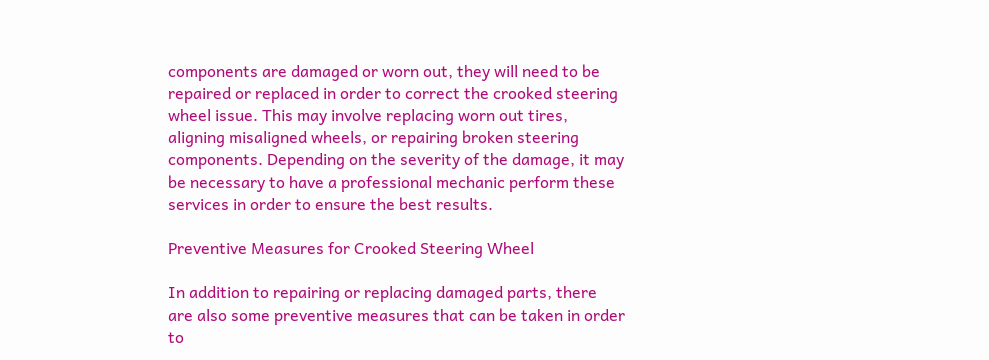components are damaged or worn out, they will need to be repaired or replaced in order to correct the crooked steering wheel issue. This may involve replacing worn out tires, aligning misaligned wheels, or repairing broken steering components. Depending on the severity of the damage, it may be necessary to have a professional mechanic perform these services in order to ensure the best results.

Preventive Measures for Crooked Steering Wheel

In addition to repairing or replacing damaged parts, there are also some preventive measures that can be taken in order to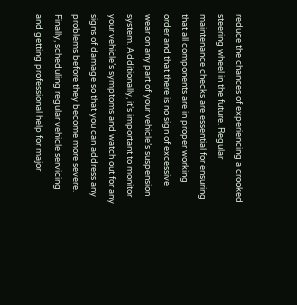reduce the chances of experiencing a crooked steering wheel in the future. Regular maintenance checks are essential for ensuring that all components are in proper working order and that there is no sign of excessive wear on any part of your vehicle’s suspension system. Additionally, it’s important to monitor your vehicle’s symptoms and watch out for any signs of damage so that you can address any problems before they become more severe. Finally, scheduling regular vehicle servicing and getting professional help for major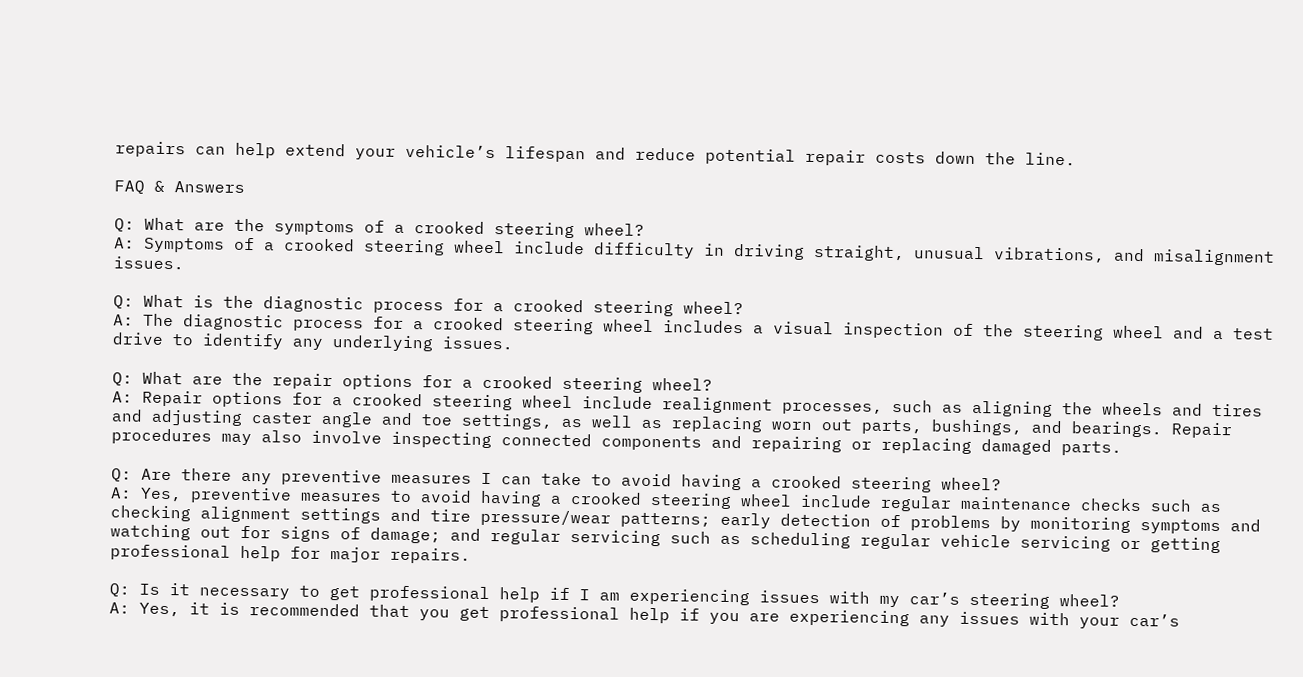repairs can help extend your vehicle’s lifespan and reduce potential repair costs down the line.

FAQ & Answers

Q: What are the symptoms of a crooked steering wheel?
A: Symptoms of a crooked steering wheel include difficulty in driving straight, unusual vibrations, and misalignment issues.

Q: What is the diagnostic process for a crooked steering wheel?
A: The diagnostic process for a crooked steering wheel includes a visual inspection of the steering wheel and a test drive to identify any underlying issues.

Q: What are the repair options for a crooked steering wheel?
A: Repair options for a crooked steering wheel include realignment processes, such as aligning the wheels and tires and adjusting caster angle and toe settings, as well as replacing worn out parts, bushings, and bearings. Repair procedures may also involve inspecting connected components and repairing or replacing damaged parts.

Q: Are there any preventive measures I can take to avoid having a crooked steering wheel?
A: Yes, preventive measures to avoid having a crooked steering wheel include regular maintenance checks such as checking alignment settings and tire pressure/wear patterns; early detection of problems by monitoring symptoms and watching out for signs of damage; and regular servicing such as scheduling regular vehicle servicing or getting professional help for major repairs.

Q: Is it necessary to get professional help if I am experiencing issues with my car’s steering wheel?
A: Yes, it is recommended that you get professional help if you are experiencing any issues with your car’s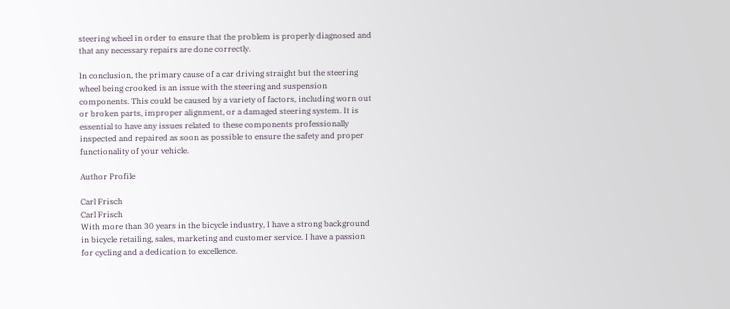steering wheel in order to ensure that the problem is properly diagnosed and that any necessary repairs are done correctly.

In conclusion, the primary cause of a car driving straight but the steering wheel being crooked is an issue with the steering and suspension components. This could be caused by a variety of factors, including worn out or broken parts, improper alignment, or a damaged steering system. It is essential to have any issues related to these components professionally inspected and repaired as soon as possible to ensure the safety and proper functionality of your vehicle.

Author Profile

Carl Frisch
Carl Frisch
With more than 30 years in the bicycle industry, I have a strong background in bicycle retailing, sales, marketing and customer service. I have a passion for cycling and a dedication to excellence.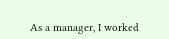As a manager, I worked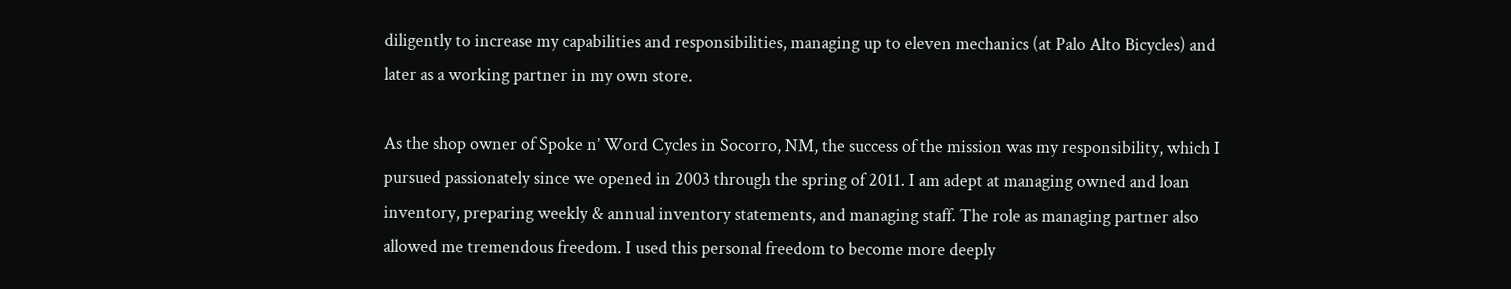diligently to increase my capabilities and responsibilities, managing up to eleven mechanics (at Palo Alto Bicycles) and later as a working partner in my own store.

As the shop owner of Spoke n’ Word Cycles in Socorro, NM, the success of the mission was my responsibility, which I pursued passionately since we opened in 2003 through the spring of 2011. I am adept at managing owned and loan inventory, preparing weekly & annual inventory statements, and managing staff. The role as managing partner also allowed me tremendous freedom. I used this personal freedom to become more deeply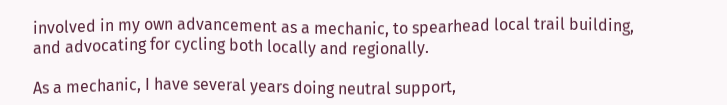involved in my own advancement as a mechanic, to spearhead local trail building, and advocating for cycling both locally and regionally.

As a mechanic, I have several years doing neutral support,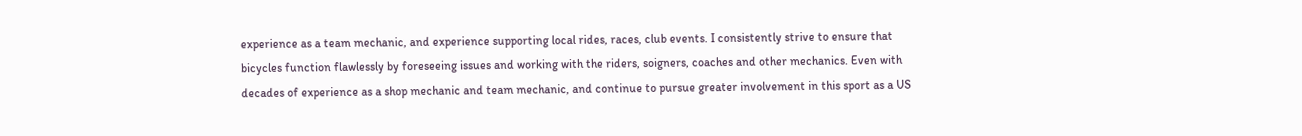experience as a team mechanic, and experience supporting local rides, races, club events. I consistently strive to ensure that bicycles function flawlessly by foreseeing issues and working with the riders, soigners, coaches and other mechanics. Even with decades of experience as a shop mechanic and team mechanic, and continue to pursue greater involvement in this sport as a US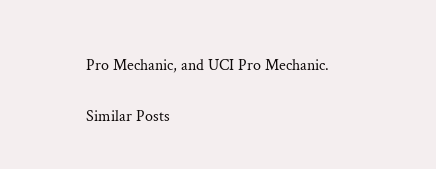Pro Mechanic, and UCI Pro Mechanic.

Similar Posts